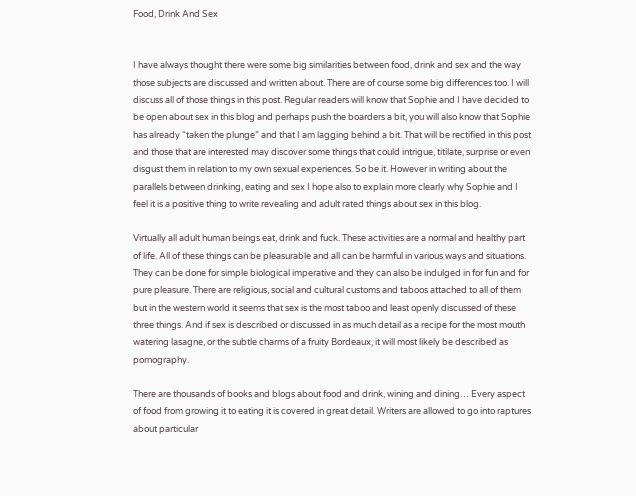Food, Drink And Sex


I have always thought there were some big similarities between food, drink and sex and the way those subjects are discussed and written about. There are of course some big differences too. I will discuss all of those things in this post. Regular readers will know that Sophie and I have decided to be open about sex in this blog and perhaps push the boarders a bit, you will also know that Sophie has already “taken the plunge” and that I am lagging behind a bit. That will be rectified in this post and those that are interested may discover some things that could intrigue, titilate, surprise or even disgust them in relation to my own sexual experiences. So be it. However in writing about the parallels between drinking, eating and sex I hope also to explain more clearly why Sophie and I feel it is a positive thing to write revealing and adult rated things about sex in this blog.

Virtually all adult human beings eat, drink and fuck. These activities are a normal and healthy part of life. All of these things can be pleasurable and all can be harmful in various ways and situations. They can be done for simple biological imperative and they can also be indulged in for fun and for pure pleasure. There are religious, social and cultural customs and taboos attached to all of them but in the western world it seems that sex is the most taboo and least openly discussed of these three things. And if sex is described or discussed in as much detail as a recipe for the most mouth watering lasagne, or the subtle charms of a fruity Bordeaux, it will most likely be described as pornography.

There are thousands of books and blogs about food and drink, wining and dining… Every aspect of food from growing it to eating it is covered in great detail. Writers are allowed to go into raptures about particular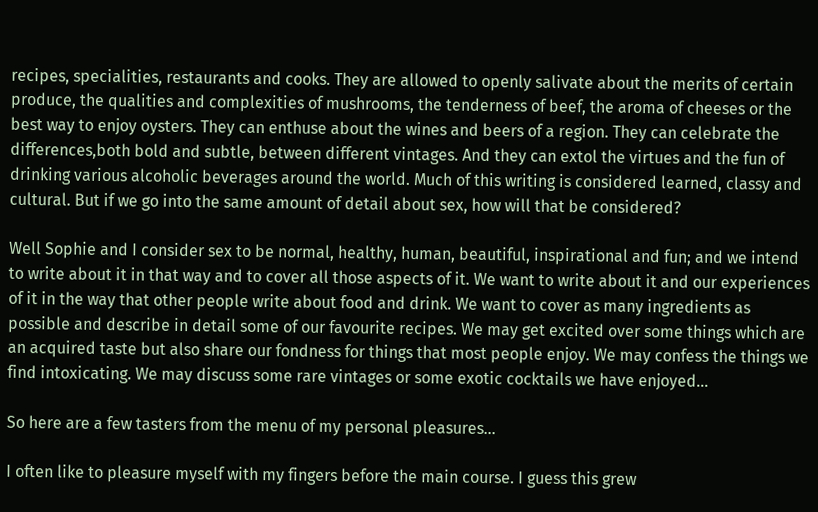recipes, specialities, restaurants and cooks. They are allowed to openly salivate about the merits of certain produce, the qualities and complexities of mushrooms, the tenderness of beef, the aroma of cheeses or the best way to enjoy oysters. They can enthuse about the wines and beers of a region. They can celebrate the differences,both bold and subtle, between different vintages. And they can extol the virtues and the fun of drinking various alcoholic beverages around the world. Much of this writing is considered learned, classy and cultural. But if we go into the same amount of detail about sex, how will that be considered?

Well Sophie and I consider sex to be normal, healthy, human, beautiful, inspirational and fun; and we intend to write about it in that way and to cover all those aspects of it. We want to write about it and our experiences of it in the way that other people write about food and drink. We want to cover as many ingredients as possible and describe in detail some of our favourite recipes. We may get excited over some things which are an acquired taste but also share our fondness for things that most people enjoy. We may confess the things we find intoxicating. We may discuss some rare vintages or some exotic cocktails we have enjoyed…

So here are a few tasters from the menu of my personal pleasures…

I often like to pleasure myself with my fingers before the main course. I guess this grew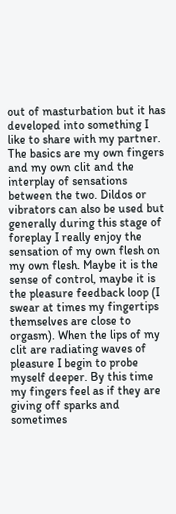out of masturbation but it has developed into something I like to share with my partner. The basics are my own fingers and my own clit and the interplay of sensations between the two. Dildos or vibrators can also be used but generally during this stage of foreplay I really enjoy the sensation of my own flesh on my own flesh. Maybe it is the sense of control, maybe it is the pleasure feedback loop (I swear at times my fingertips themselves are close to orgasm). When the lips of my clit are radiating waves of pleasure I begin to probe myself deeper. By this time my fingers feel as if they are giving off sparks and sometimes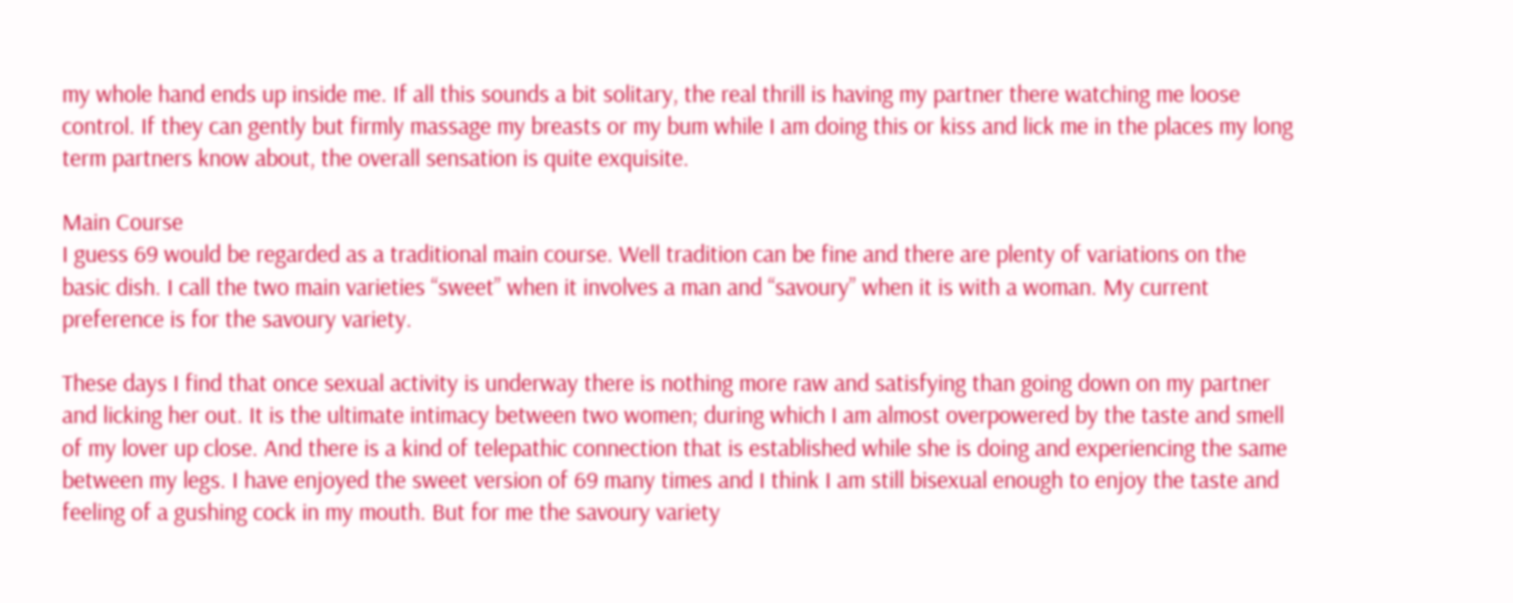my whole hand ends up inside me. If all this sounds a bit solitary, the real thrill is having my partner there watching me loose control. If they can gently but firmly massage my breasts or my bum while I am doing this or kiss and lick me in the places my long term partners know about, the overall sensation is quite exquisite.

Main Course
I guess 69 would be regarded as a traditional main course. Well tradition can be fine and there are plenty of variations on the basic dish. I call the two main varieties “sweet” when it involves a man and “savoury” when it is with a woman. My current preference is for the savoury variety.

These days I find that once sexual activity is underway there is nothing more raw and satisfying than going down on my partner and licking her out. It is the ultimate intimacy between two women; during which I am almost overpowered by the taste and smell of my lover up close. And there is a kind of telepathic connection that is established while she is doing and experiencing the same between my legs. I have enjoyed the sweet version of 69 many times and I think I am still bisexual enough to enjoy the taste and feeling of a gushing cock in my mouth. But for me the savoury variety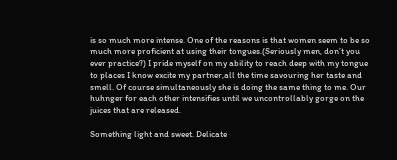is so much more intense. One of the reasons is that women seem to be so much more proficient at using their tongues.(Seriously men, don’t you ever practice?) I pride myself on my ability to reach deep with my tongue to places I know excite my partner,all the time savouring her taste and smell. Of course simultaneously she is doing the same thing to me. Our huhnger for each other intensifies until we uncontrollably gorge on the juices that are released.

Something light and sweet. Delicate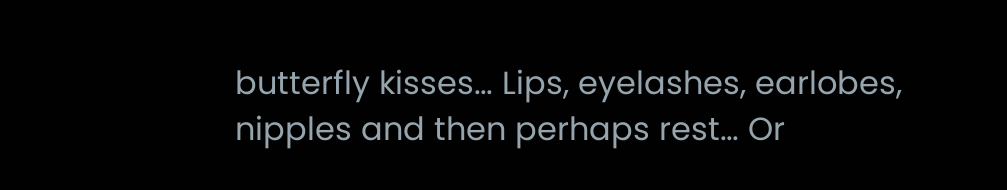butterfly kisses… Lips, eyelashes, earlobes, nipples and then perhaps rest… Or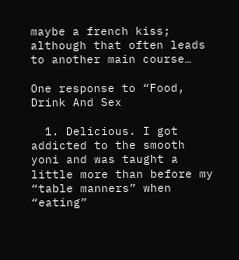maybe a french kiss; although that often leads to another main course…

One response to “Food, Drink And Sex

  1. Delicious. I got addicted to the smooth yoni and was taught a little more than before my “table manners” when “eating”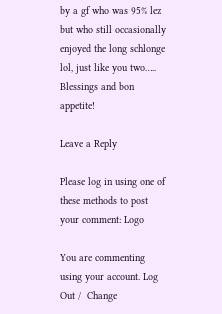by a gf who was 95% lez but who still occasionally enjoyed the long schlonge lol, just like you two….. Blessings and bon appetite!

Leave a Reply

Please log in using one of these methods to post your comment: Logo

You are commenting using your account. Log Out /  Change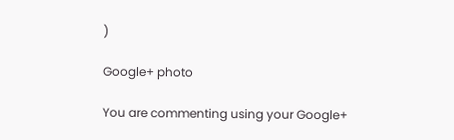)

Google+ photo

You are commenting using your Google+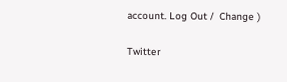account. Log Out /  Change )

Twitter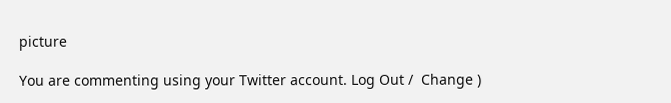picture

You are commenting using your Twitter account. Log Out /  Change )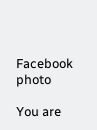Facebook photo

You are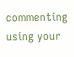commenting using your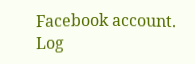Facebook account. Log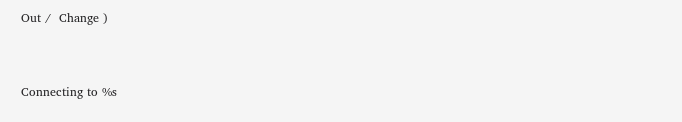Out /  Change )


Connecting to %s